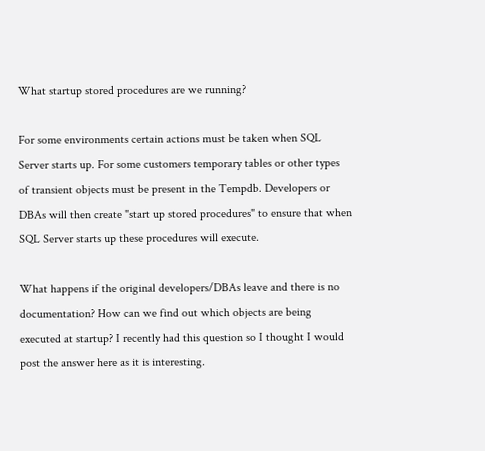What startup stored procedures are we running?

For some environments certain actions must be taken when SQL Server starts up. For some customers temporary tables or other types of transient objects must be present in the Tempdb. Developers or DBAs will then create "start up stored procedures" to ensure that when SQL Server starts up these procedures will execute.

What happens if the original developers/DBAs leave and there is no documentation? How can we find out which objects are being executed at startup? I recently had this question so I thought I would post the answer here as it is interesting.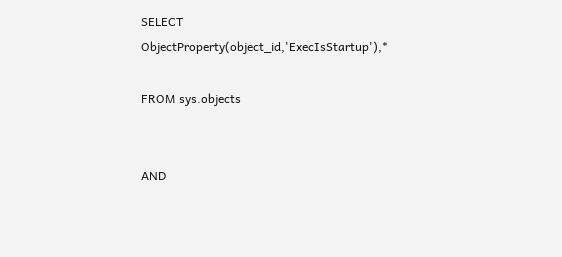SELECT ObjectProperty(object_id,'ExecIsStartup'),*

FROM sys.objects


AND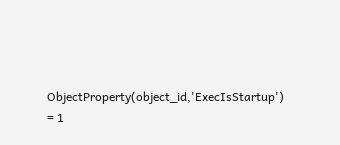ObjectProperty(object_id,'ExecIsStartup') = 1